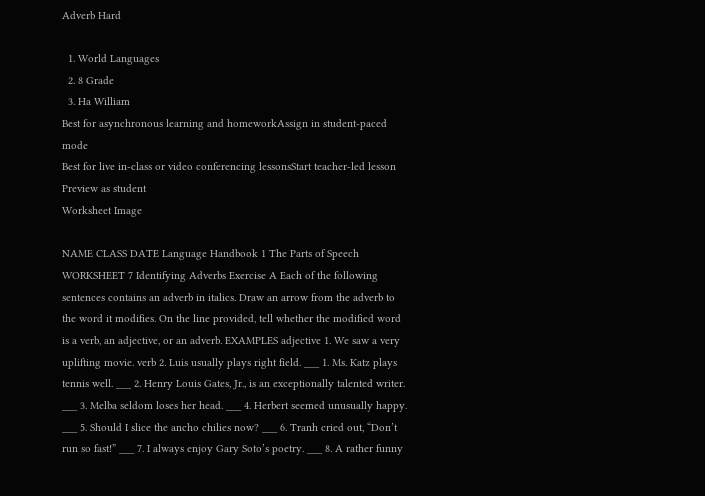Adverb Hard

  1. World Languages
  2. 8 Grade
  3. Ha William
Best for asynchronous learning and homeworkAssign in student-paced mode
Best for live in-class or video conferencing lessonsStart teacher-led lesson
Preview as student
Worksheet Image

NAME CLASS DATE Language Handbook 1 The Parts of Speech WORKSHEET 7 Identifying Adverbs Exercise A Each of the following sentences contains an adverb in italics. Draw an arrow from the adverb to the word it modifies. On the line provided, tell whether the modified word is a verb, an adjective, or an adverb. EXAMPLES adjective 1. We saw a very uplifting movie. verb 2. Luis usually plays right field. ___ 1. Ms. Katz plays tennis well. ___ 2. Henry Louis Gates, Jr., is an exceptionally talented writer. ___ 3. Melba seldom loses her head. ___ 4. Herbert seemed unusually happy. ___ 5. Should I slice the ancho chilies now? ___ 6. Tranh cried out, “Don’t run so fast!” ___ 7. I always enjoy Gary Soto’s poetry. ___ 8. A rather funny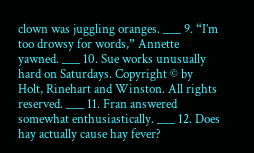clown was juggling oranges. ___ 9. “I’m too drowsy for words,” Annette yawned. ___ 10. Sue works unusually hard on Saturdays. Copyright © by Holt, Rinehart and Winston. All rights reserved. ___ 11. Fran answered somewhat enthusiastically. ___ 12. Does hay actually cause hay fever?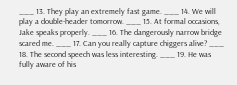___ 13. They play an extremely fast game. ___ 14. We will play a double-header tomorrow. ___ 15. At formal occasions, Jake speaks properly. ___ 16. The dangerously narrow bridge scared me. ___ 17. Can you really capture chiggers alive? ___ 18. The second speech was less interesting. ___ 19. He was fully aware of his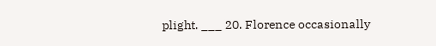plight. ___ 20. Florence occasionally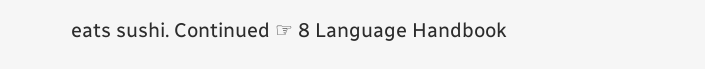eats sushi. Continued ☞ 8 Language Handbook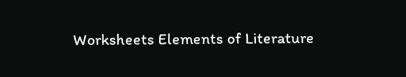Worksheets Elements of Literature